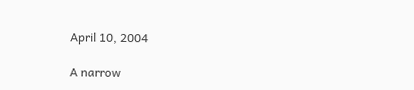April 10, 2004

A narrow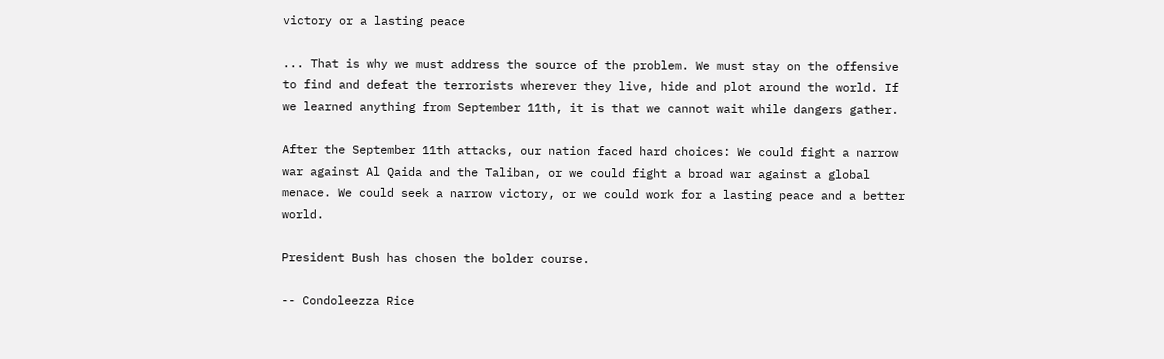victory or a lasting peace

... That is why we must address the source of the problem. We must stay on the offensive to find and defeat the terrorists wherever they live, hide and plot around the world. If we learned anything from September 11th, it is that we cannot wait while dangers gather.

After the September 11th attacks, our nation faced hard choices: We could fight a narrow war against Al Qaida and the Taliban, or we could fight a broad war against a global menace. We could seek a narrow victory, or we could work for a lasting peace and a better world.

President Bush has chosen the bolder course.

-- Condoleezza Rice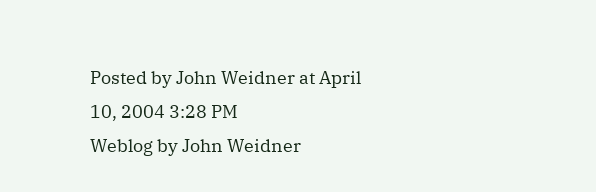Posted by John Weidner at April 10, 2004 3:28 PM
Weblog by John Weidner